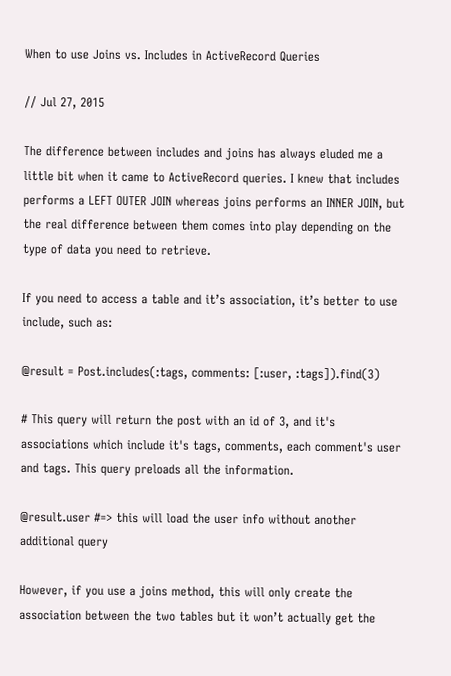When to use Joins vs. Includes in ActiveRecord Queries

// Jul 27, 2015

The difference between includes and joins has always eluded me a little bit when it came to ActiveRecord queries. I knew that includes performs a LEFT OUTER JOIN whereas joins performs an INNER JOIN, but the real difference between them comes into play depending on the type of data you need to retrieve.

If you need to access a table and it’s association, it’s better to use include, such as:

@result = Post.includes(:tags, comments: [:user, :tags]).find(3)

# This query will return the post with an id of 3, and it's associations which include it's tags, comments, each comment's user and tags. This query preloads all the information.

@result.user #=> this will load the user info without another additional query

However, if you use a joins method, this will only create the association between the two tables but it won’t actually get the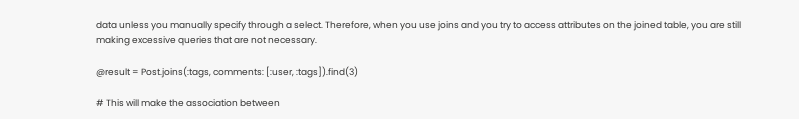data unless you manually specify through a select. Therefore, when you use joins and you try to access attributes on the joined table, you are still making excessive queries that are not necessary.

@result = Post.joins(:tags, comments: [:user, :tags]).find(3)

# This will make the association between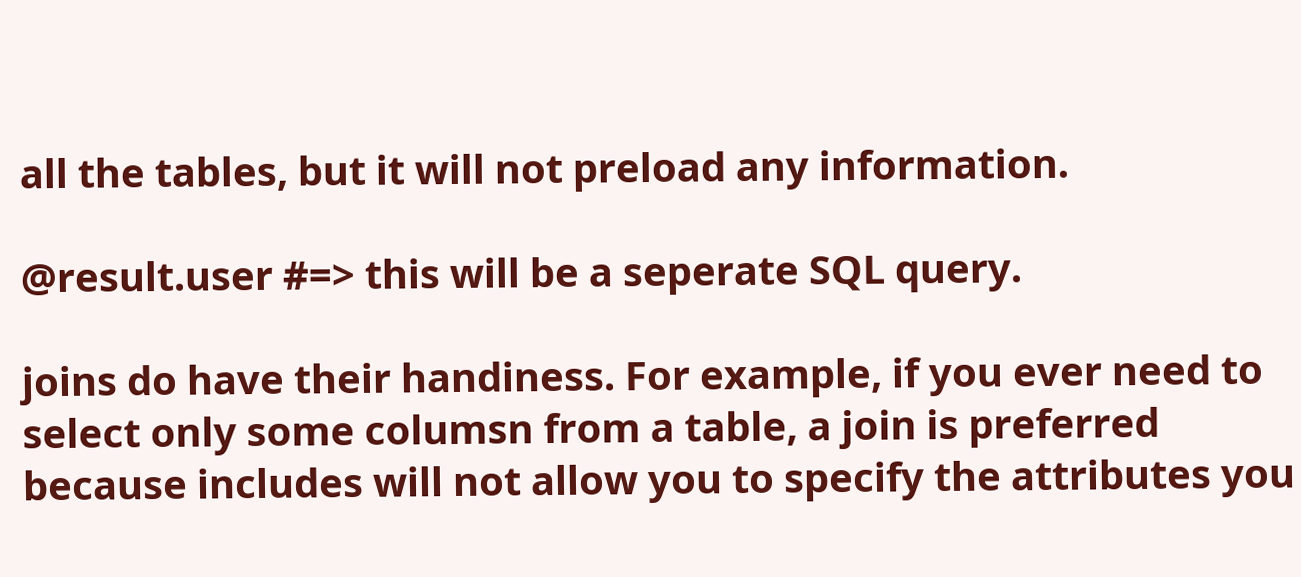all the tables, but it will not preload any information.

@result.user #=> this will be a seperate SQL query.

joins do have their handiness. For example, if you ever need to select only some columsn from a table, a join is preferred because includes will not allow you to specify the attributes you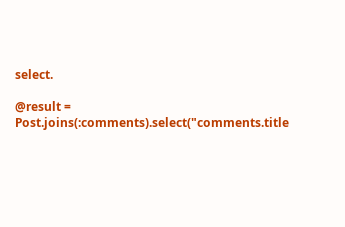select.

@result = Post.joins(:comments).select("comments.title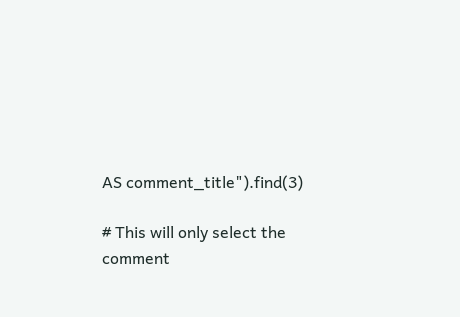AS comment_title").find(3)

# This will only select the comment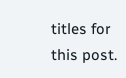titles for this post.